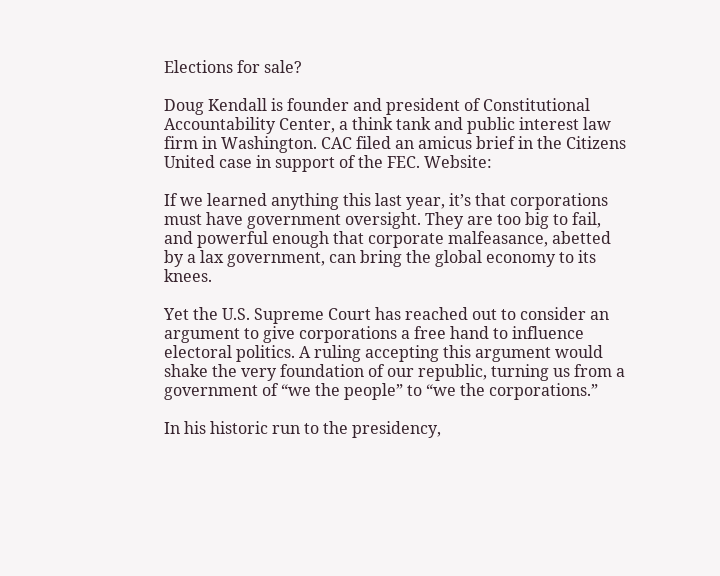Elections for sale?

Doug Kendall is founder and president of Constitutional Accountability Center, a think tank and public interest law firm in Washington. CAC filed an amicus brief in the Citizens United case in support of the FEC. Website:

If we learned anything this last year, it’s that corporations must have government oversight. They are too big to fail, and powerful enough that corporate malfeasance, abetted by a lax government, can bring the global economy to its knees.

Yet the U.S. Supreme Court has reached out to consider an argument to give corporations a free hand to influence electoral politics. A ruling accepting this argument would shake the very foundation of our republic, turning us from a government of “we the people” to “we the corporations.”

In his historic run to the presidency,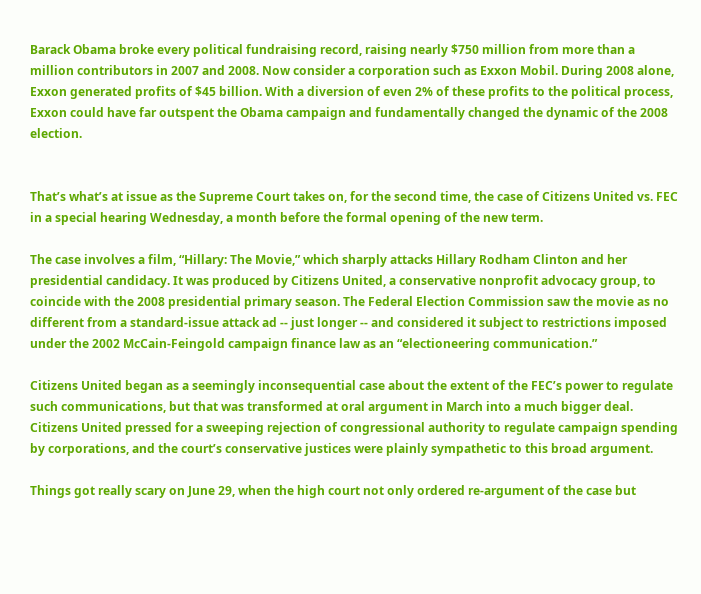Barack Obama broke every political fundraising record, raising nearly $750 million from more than a million contributors in 2007 and 2008. Now consider a corporation such as Exxon Mobil. During 2008 alone, Exxon generated profits of $45 billion. With a diversion of even 2% of these profits to the political process, Exxon could have far outspent the Obama campaign and fundamentally changed the dynamic of the 2008 election.


That’s what’s at issue as the Supreme Court takes on, for the second time, the case of Citizens United vs. FEC in a special hearing Wednesday, a month before the formal opening of the new term.

The case involves a film, “Hillary: The Movie,” which sharply attacks Hillary Rodham Clinton and her presidential candidacy. It was produced by Citizens United, a conservative nonprofit advocacy group, to coincide with the 2008 presidential primary season. The Federal Election Commission saw the movie as no different from a standard-issue attack ad -- just longer -- and considered it subject to restrictions imposed under the 2002 McCain-Feingold campaign finance law as an “electioneering communication.”

Citizens United began as a seemingly inconsequential case about the extent of the FEC’s power to regulate such communications, but that was transformed at oral argument in March into a much bigger deal. Citizens United pressed for a sweeping rejection of congressional authority to regulate campaign spending by corporations, and the court’s conservative justices were plainly sympathetic to this broad argument.

Things got really scary on June 29, when the high court not only ordered re-argument of the case but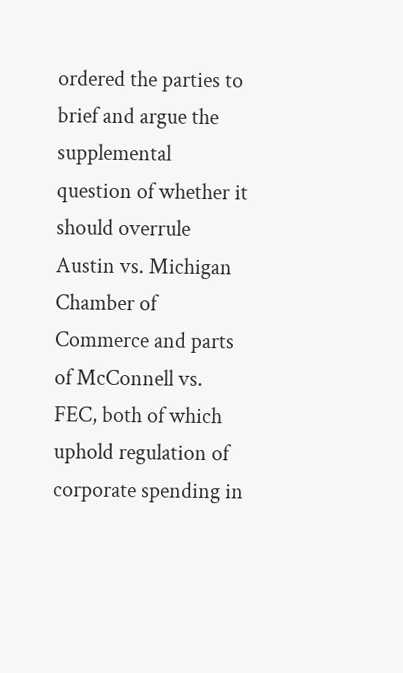ordered the parties to brief and argue the supplemental question of whether it should overrule Austin vs. Michigan Chamber of Commerce and parts of McConnell vs. FEC, both of which uphold regulation of corporate spending in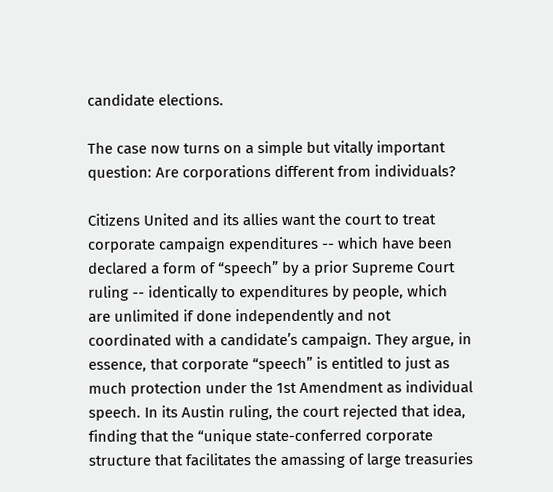candidate elections.

The case now turns on a simple but vitally important question: Are corporations different from individuals?

Citizens United and its allies want the court to treat corporate campaign expenditures -- which have been declared a form of “speech” by a prior Supreme Court ruling -- identically to expenditures by people, which are unlimited if done independently and not coordinated with a candidate’s campaign. They argue, in essence, that corporate “speech” is entitled to just as much protection under the 1st Amendment as individual speech. In its Austin ruling, the court rejected that idea, finding that the “unique state-conferred corporate structure that facilitates the amassing of large treasuries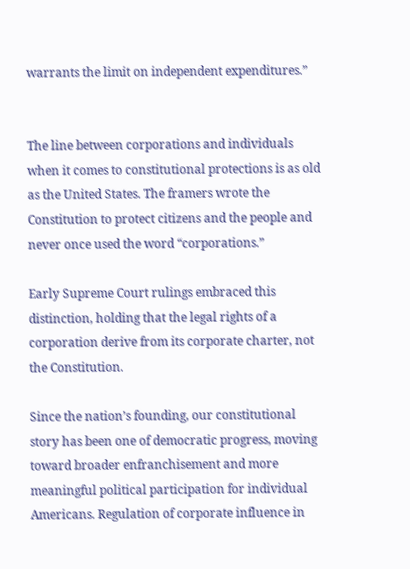warrants the limit on independent expenditures.”


The line between corporations and individuals when it comes to constitutional protections is as old as the United States. The framers wrote the Constitution to protect citizens and the people and never once used the word “corporations.”

Early Supreme Court rulings embraced this distinction, holding that the legal rights of a corporation derive from its corporate charter, not the Constitution.

Since the nation’s founding, our constitutional story has been one of democratic progress, moving toward broader enfranchisement and more meaningful political participation for individual Americans. Regulation of corporate influence in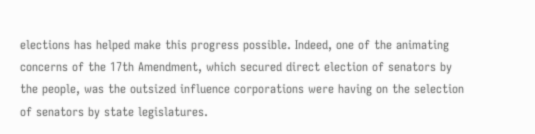elections has helped make this progress possible. Indeed, one of the animating concerns of the 17th Amendment, which secured direct election of senators by the people, was the outsized influence corporations were having on the selection of senators by state legislatures.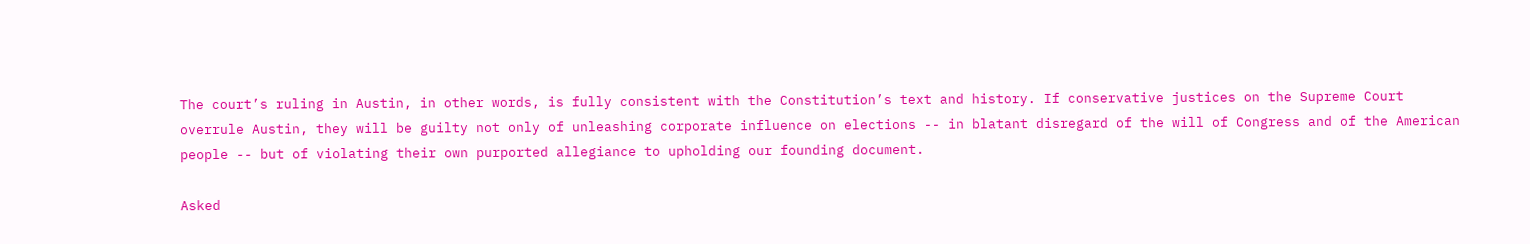The court’s ruling in Austin, in other words, is fully consistent with the Constitution’s text and history. If conservative justices on the Supreme Court overrule Austin, they will be guilty not only of unleashing corporate influence on elections -- in blatant disregard of the will of Congress and of the American people -- but of violating their own purported allegiance to upholding our founding document.

Asked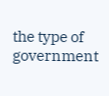the type of government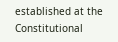established at the Constitutional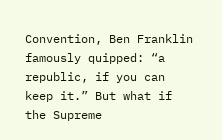Convention, Ben Franklin famously quipped: “a republic, if you can keep it.” But what if the Supreme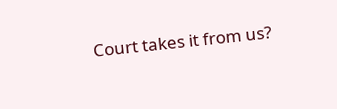Court takes it from us?